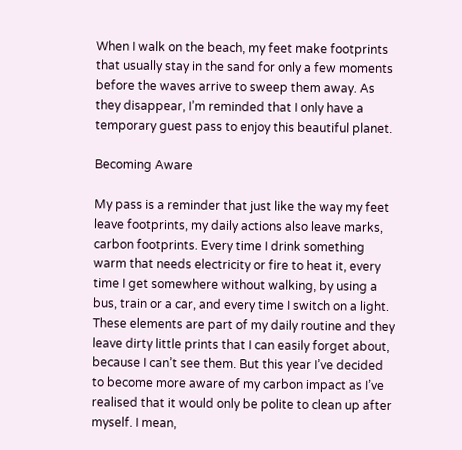When I walk on the beach, my feet make footprints that usually stay in the sand for only a few moments before the waves arrive to sweep them away. As they disappear, I’m reminded that I only have a temporary guest pass to enjoy this beautiful planet.

Becoming Aware

My pass is a reminder that just like the way my feet leave footprints, my daily actions also leave marks, carbon footprints. Every time I drink something warm that needs electricity or fire to heat it, every time I get somewhere without walking, by using a bus, train or a car, and every time I switch on a light. These elements are part of my daily routine and they leave dirty little prints that I can easily forget about, because I can’t see them. But this year I’ve decided to become more aware of my carbon impact as I’ve realised that it would only be polite to clean up after myself. I mean,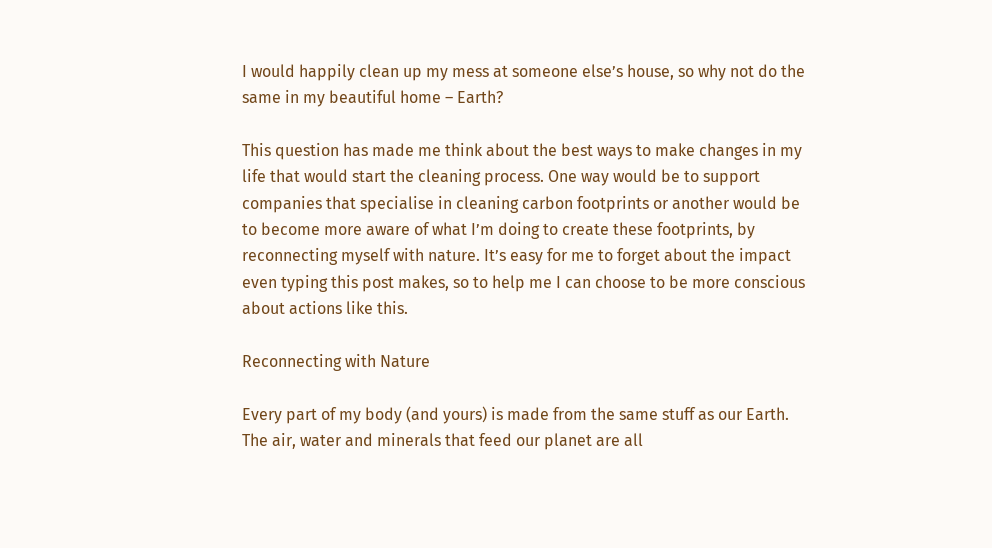I would happily clean up my mess at someone else’s house, so why not do the same in my beautiful home – Earth?

This question has made me think about the best ways to make changes in my life that would start the cleaning process. One way would be to support companies that specialise in cleaning carbon footprints or another would be to become more aware of what I’m doing to create these footprints, by reconnecting myself with nature. It’s easy for me to forget about the impact even typing this post makes, so to help me I can choose to be more conscious about actions like this.

Reconnecting with Nature

Every part of my body (and yours) is made from the same stuff as our Earth. The air, water and minerals that feed our planet are all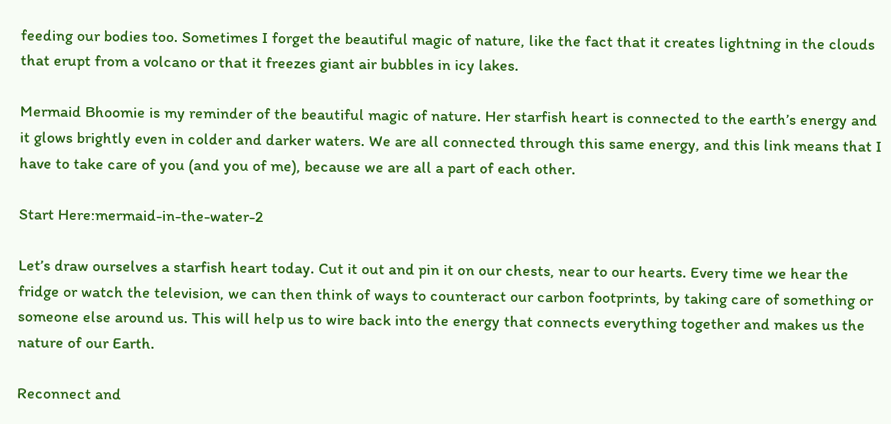feeding our bodies too. Sometimes I forget the beautiful magic of nature, like the fact that it creates lightning in the clouds that erupt from a volcano or that it freezes giant air bubbles in icy lakes.

Mermaid Bhoomie is my reminder of the beautiful magic of nature. Her starfish heart is connected to the earth’s energy and it glows brightly even in colder and darker waters. We are all connected through this same energy, and this link means that I have to take care of you (and you of me), because we are all a part of each other.

Start Here:mermaid-in-the-water-2

Let’s draw ourselves a starfish heart today. Cut it out and pin it on our chests, near to our hearts. Every time we hear the fridge or watch the television, we can then think of ways to counteract our carbon footprints, by taking care of something or someone else around us. This will help us to wire back into the energy that connects everything together and makes us the nature of our Earth.

Reconnect and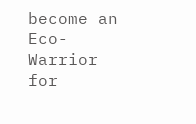become an Eco-Warrior for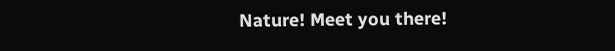Nature! Meet you there!